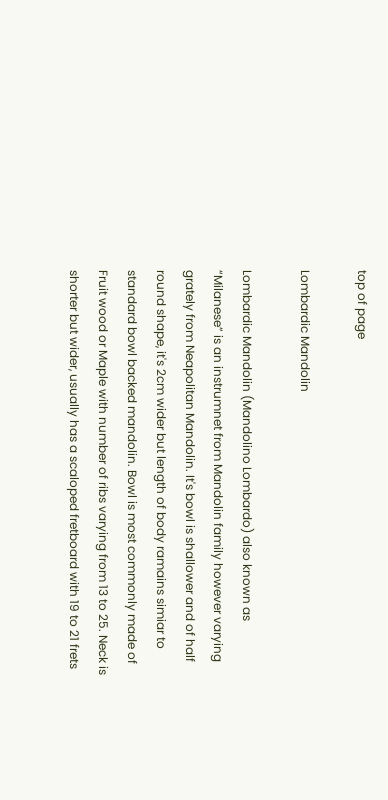top of page

Lombardic Mandolin

Lombardic Mandolin (Mandolino Lombardo) also known as “Milanese” is an instrumnet from Mandolin family however varying grately from Neapolitan Mandolin. It's bowl is shallower and of half round shape, it's 2cm wider but length of body ramains simiar to standard bowl backed mandolin. Bowl is most commonly made of Fruit wood or Maple with number of ribs varying from 13 to 25. Neck is shorter but wider, usually has a scaloped fretboard with 19 to 21 frets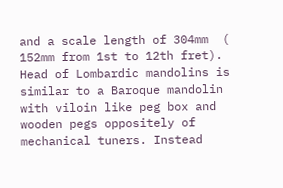and a scale length of 304mm  ( 152mm from 1st to 12th fret). Head of Lombardic mandolins is similar to a Baroque mandolin with viloin like peg box and wooden pegs oppositely of mechanical tuners. Instead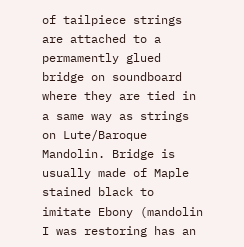of tailpiece strings are attached to a permamently glued bridge on soundboard where they are tied in a same way as strings on Lute/Baroque Mandolin. Bridge is usually made of Maple stained black to imitate Ebony (mandolin I was restoring has an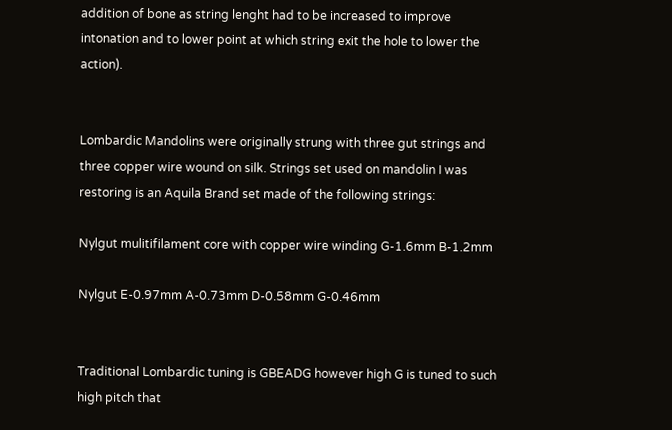addition of bone as string lenght had to be increased to improve intonation and to lower point at which string exit the hole to lower the action).


Lombardic Mandolins were originally strung with three gut strings and three copper wire wound on silk. Strings set used on mandolin I was restoring is an Aquila Brand set made of the following strings:

Nylgut mulitifilament core with copper wire winding G-1.6mm B-1.2mm

Nylgut E-0.97mm A-0.73mm D-0.58mm G-0.46mm


Traditional Lombardic tuning is GBEADG however high G is tuned to such high pitch that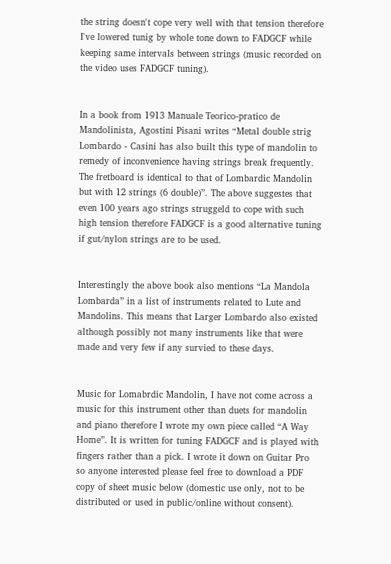the string doesn't cope very well with that tension therefore I've lowered tunig by whole tone down to FADGCF while keeping same intervals between strings (music recorded on the video uses FADGCF tuning).


In a book from 1913 Manuale Teorico-pratico de Mandolinista, Agostini Pisani writes “Metal double strig Lombardo - Casini has also built this type of mandolin to remedy of inconvenience having strings break frequently. The fretboard is identical to that of Lombardic Mandolin but with 12 strings (6 double)”. The above suggestes that even 100 years ago strings struggeld to cope with such high tension therefore FADGCF is a good alternative tuning if gut/nylon strings are to be used.


Interestingly the above book also mentions “La Mandola Lombarda” in a list of instruments related to Lute and Mandolins. This means that Larger Lombardo also existed although possibly not many instruments like that were made and very few if any survied to these days.


Music for Lomabrdic Mandolin, I have not come across a music for this instrument other than duets for mandolin and piano therefore I wrote my own piece called “A Way Home”. It is written for tuning FADGCF and is played with fingers rather than a pick. I wrote it down on Guitar Pro so anyone interested please feel free to download a PDF copy of sheet music below (domestic use only, not to be distributed or used in public/online without consent).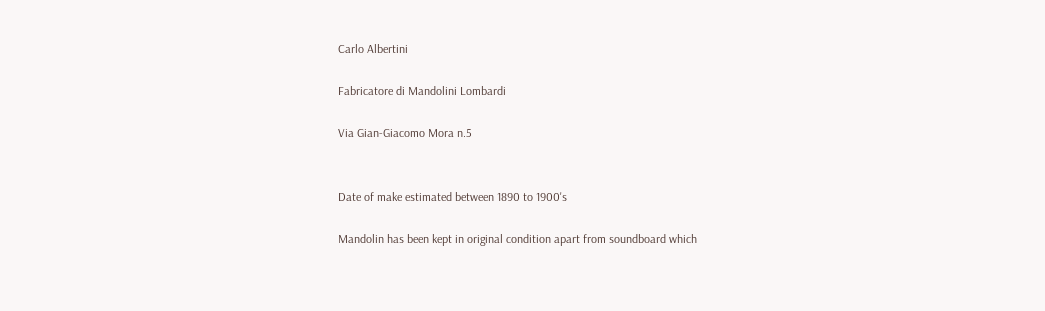Carlo Albertini

Fabricatore di Mandolini Lombardi

Via Gian-Giacomo Mora n.5


Date of make estimated between 1890 to 1900's

Mandolin has been kept in original condition apart from soundboard which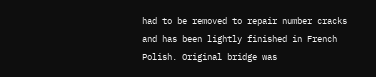had to be removed to repair number cracks and has been lightly finished in French Polish. Original bridge was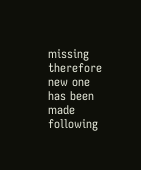missing therefore new one has been made following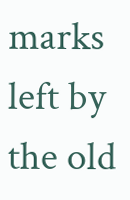marks left by the old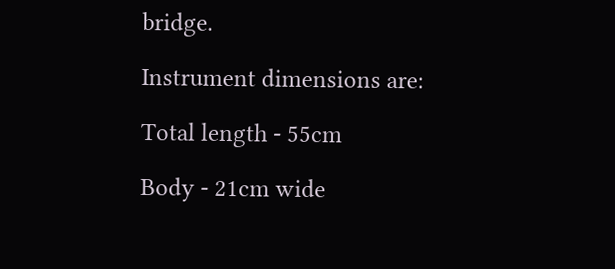bridge.

Instrument dimensions are:

Total length - 55cm

Body - 21cm wide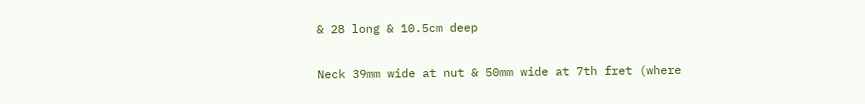& 28 long & 10.5cm deep

Neck 39mm wide at nut & 50mm wide at 7th fret (where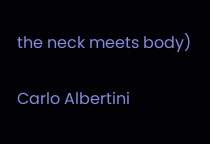the neck meets body)

Carlo Albertini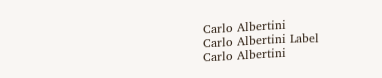Carlo Albertini
Carlo Albertini Label
Carlo Albertini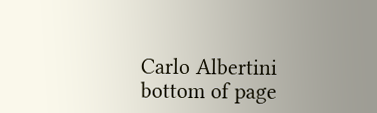Carlo Albertini
bottom of page